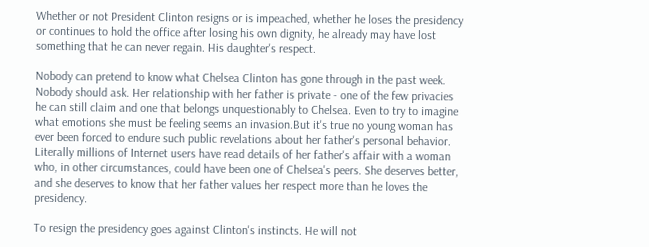Whether or not President Clinton resigns or is impeached, whether he loses the presidency or continues to hold the office after losing his own dignity, he already may have lost something that he can never regain. His daughter's respect.

Nobody can pretend to know what Chelsea Clinton has gone through in the past week. Nobody should ask. Her relationship with her father is private - one of the few privacies he can still claim and one that belongs unquestionably to Chelsea. Even to try to imagine what emotions she must be feeling seems an invasion.But it's true no young woman has ever been forced to endure such public revelations about her father's personal behavior. Literally millions of Internet users have read details of her father's affair with a woman who, in other circumstances, could have been one of Chelsea's peers. She deserves better, and she deserves to know that her father values her respect more than he loves the presidency.

To resign the presidency goes against Clinton's instincts. He will not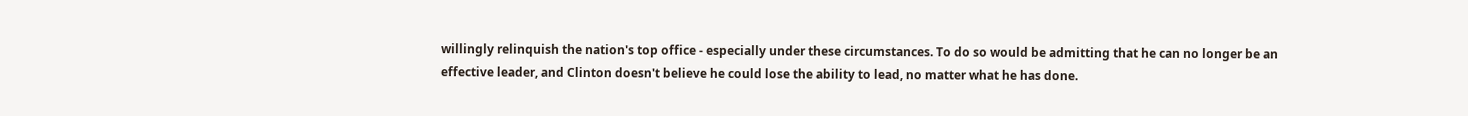willingly relinquish the nation's top office - especially under these circumstances. To do so would be admitting that he can no longer be an effective leader, and Clinton doesn't believe he could lose the ability to lead, no matter what he has done.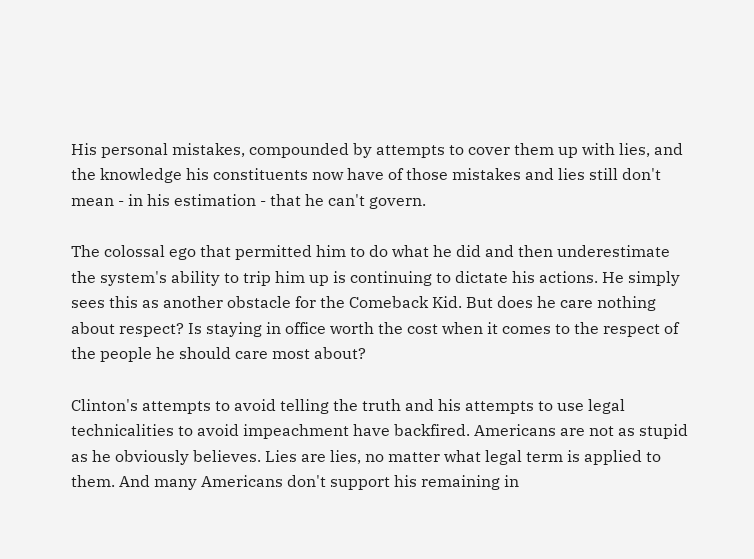His personal mistakes, compounded by attempts to cover them up with lies, and the knowledge his constituents now have of those mistakes and lies still don't mean - in his estimation - that he can't govern.

The colossal ego that permitted him to do what he did and then underestimate the system's ability to trip him up is continuing to dictate his actions. He simply sees this as another obstacle for the Comeback Kid. But does he care nothing about respect? Is staying in office worth the cost when it comes to the respect of the people he should care most about?

Clinton's attempts to avoid telling the truth and his attempts to use legal technicalities to avoid impeachment have backfired. Americans are not as stupid as he obviously believes. Lies are lies, no matter what legal term is applied to them. And many Americans don't support his remaining in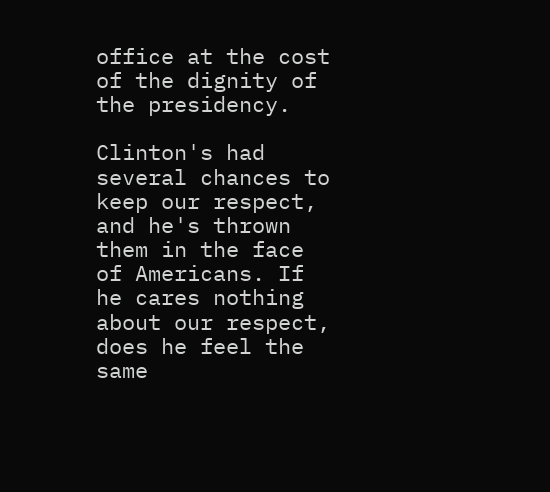office at the cost of the dignity of the presidency.

Clinton's had several chances to keep our respect, and he's thrown them in the face of Americans. If he cares nothing about our respect, does he feel the same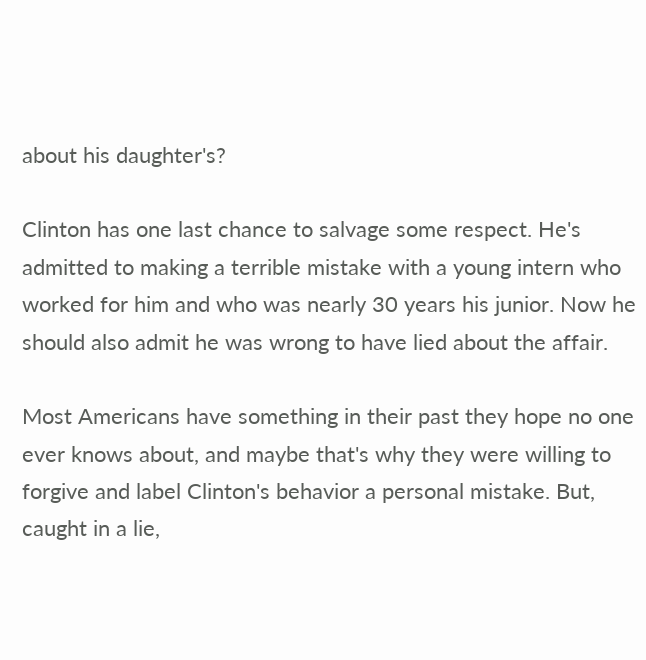about his daughter's?

Clinton has one last chance to salvage some respect. He's admitted to making a terrible mistake with a young intern who worked for him and who was nearly 30 years his junior. Now he should also admit he was wrong to have lied about the affair.

Most Americans have something in their past they hope no one ever knows about, and maybe that's why they were willing to forgive and label Clinton's behavior a personal mistake. But, caught in a lie,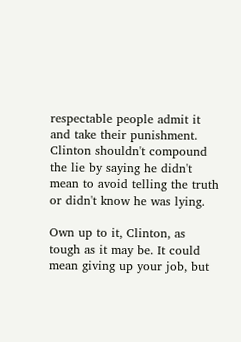respectable people admit it and take their punishment. Clinton shouldn't compound the lie by saying he didn't mean to avoid telling the truth or didn't know he was lying.

Own up to it, Clinton, as tough as it may be. It could mean giving up your job, but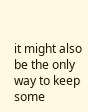it might also be the only way to keep some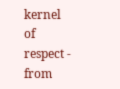kernel of respect - from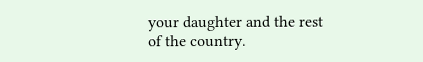your daughter and the rest of the country.